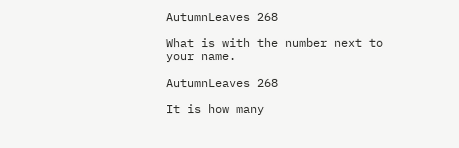AutumnLeaves 268

What is with the number next to your name.

AutumnLeaves 268

It is how many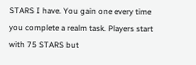STARS I have. You gain one every time you complete a realm task. Players start with 75 STARS but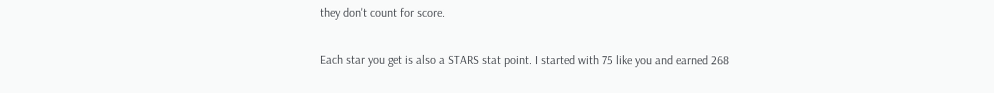they don't count for score.

Each star you get is also a STARS stat point. I started with 75 like you and earned 268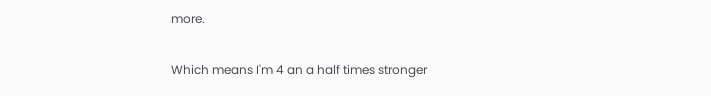more.

Which means I'm 4 an a half times stronger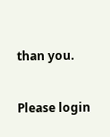than you.


Please login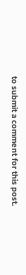to submit a comment for this post.